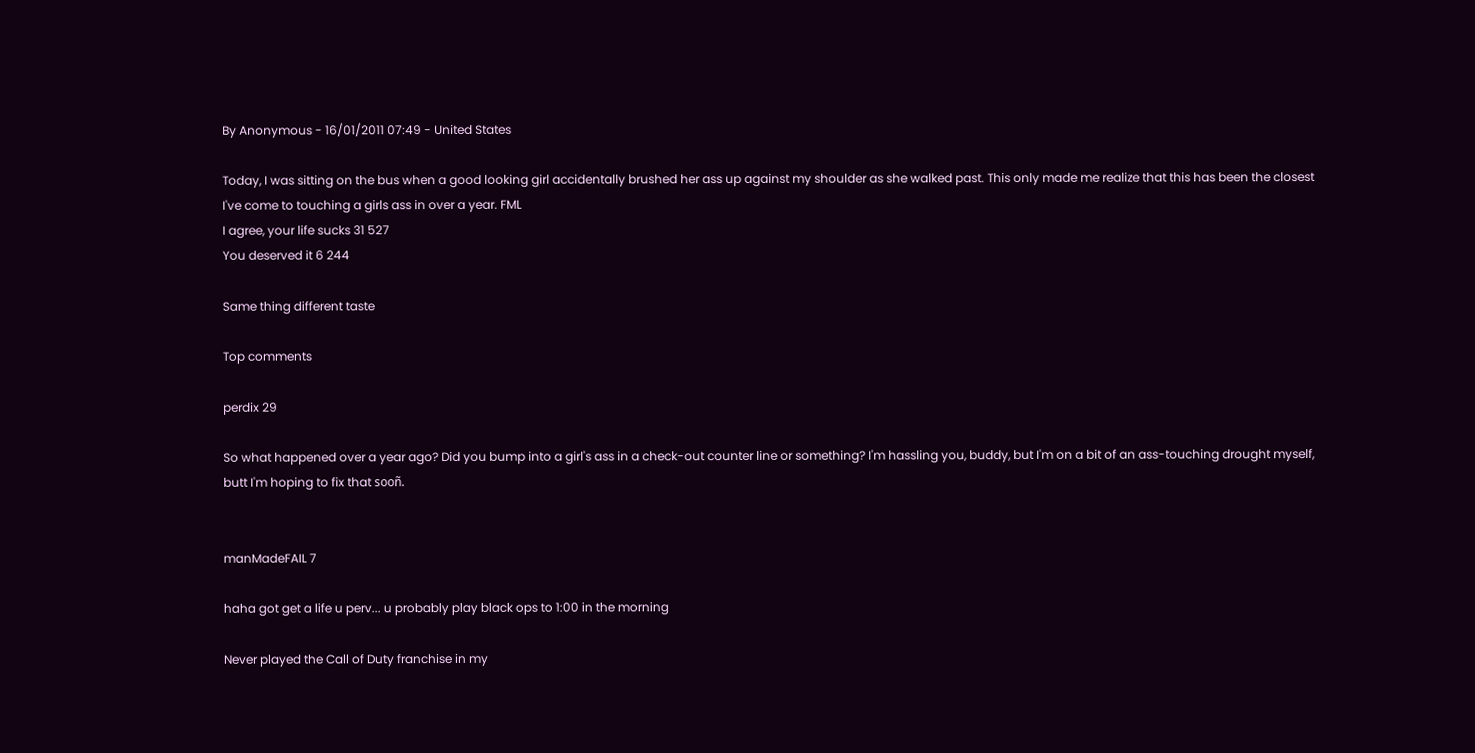By Anonymous - 16/01/2011 07:49 - United States

Today, I was sitting on the bus when a good looking girl accidentally brushed her ass up against my shoulder as she walked past. This only made me realize that this has been the closest I've come to touching a girls ass in over a year. FML
I agree, your life sucks 31 527
You deserved it 6 244

Same thing different taste

Top comments

perdix 29

So what happened over a year ago? Did you bump into a girl's ass in a check-out counter line or something? I'm hassling you, buddy, but I'm on a bit of an ass-touching drought myself, butt I'm hoping to fix that sooñ.


manMadeFAIL 7

haha got get a life u perv... u probably play black ops to 1:00 in the morning

Never played the Call of Duty franchise in my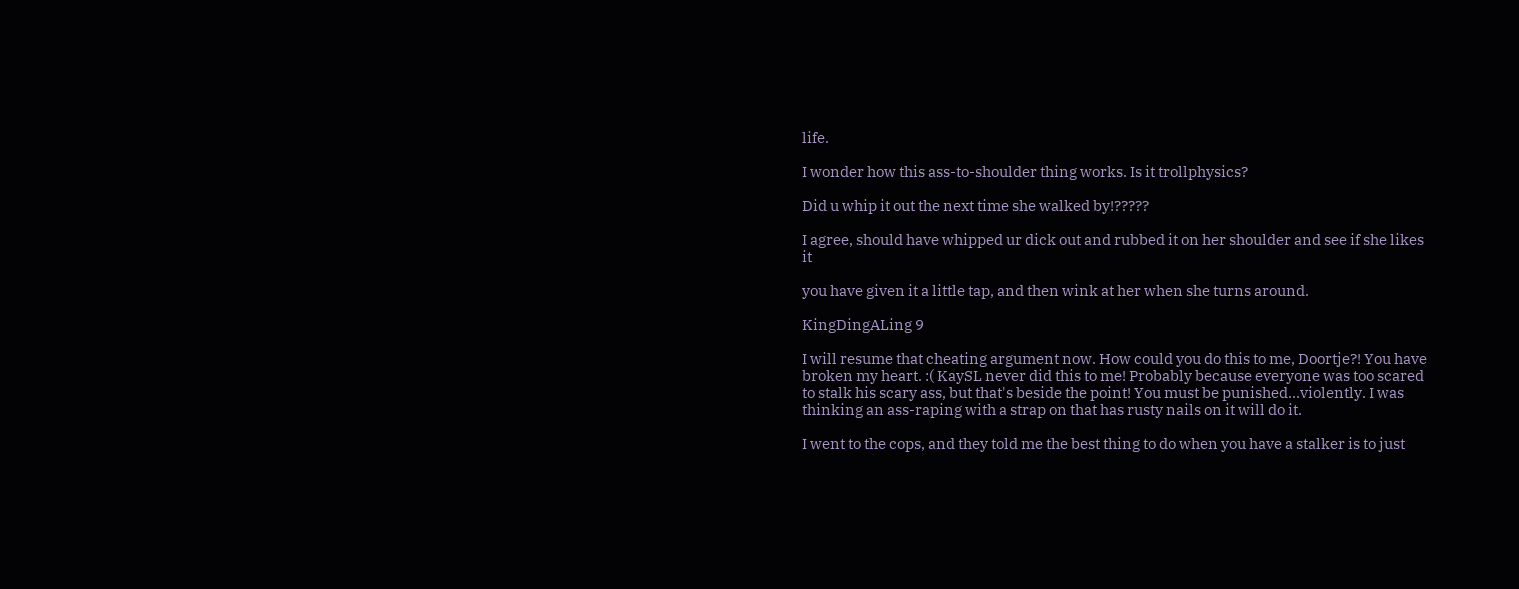life.

I wonder how this ass-to-shoulder thing works. Is it trollphysics?

Did u whip it out the next time she walked by!?????

I agree, should have whipped ur dick out and rubbed it on her shoulder and see if she likes it

you have given it a little tap, and then wink at her when she turns around.

KingDingALing 9

I will resume that cheating argument now. How could you do this to me, Doortje?! You have broken my heart. :( KaySL never did this to me! Probably because everyone was too scared to stalk his scary ass, but that's beside the point! You must be punished...violently. I was thinking an ass-raping with a strap on that has rusty nails on it will do it.

I went to the cops, and they told me the best thing to do when you have a stalker is to just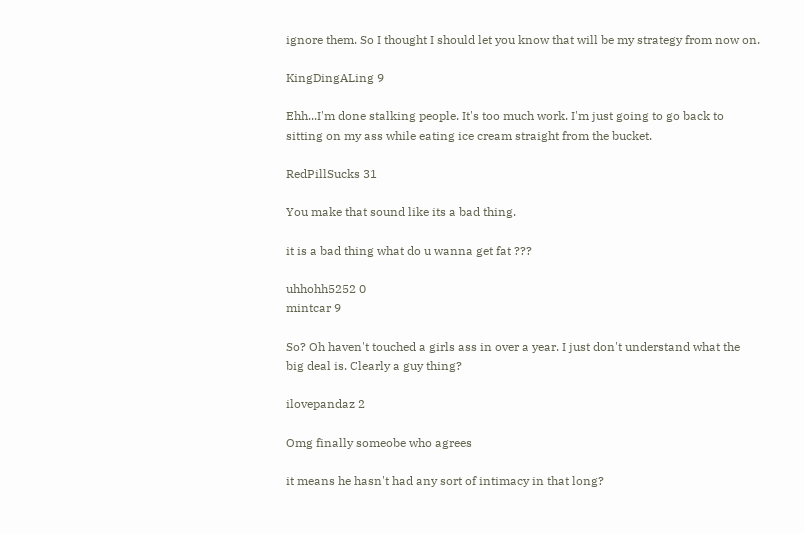ignore them. So I thought I should let you know that will be my strategy from now on.

KingDingALing 9

Ehh...I'm done stalking people. It's too much work. I'm just going to go back to sitting on my ass while eating ice cream straight from the bucket.

RedPillSucks 31

You make that sound like its a bad thing.

it is a bad thing what do u wanna get fat ???

uhhohh5252 0
mintcar 9

So? Oh haven't touched a girls ass in over a year. I just don't understand what the big deal is. Clearly a guy thing?

ilovepandaz 2

Omg finally someobe who agrees

it means he hasn't had any sort of intimacy in that long?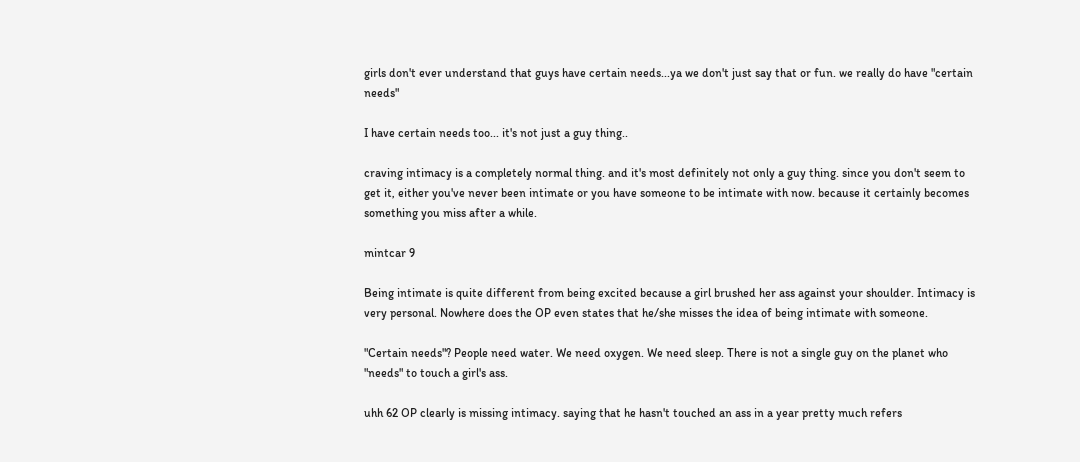girls don't ever understand that guys have certain needs...ya we don't just say that or fun. we really do have "certain needs"

I have certain needs too... it's not just a guy thing..

craving intimacy is a completely normal thing. and it's most definitely not only a guy thing. since you don't seem to get it, either you've never been intimate or you have someone to be intimate with now. because it certainly becomes something you miss after a while.

mintcar 9

Being intimate is quite different from being excited because a girl brushed her ass against your shoulder. Intimacy is very personal. Nowhere does the OP even states that he/she misses the idea of being intimate with someone.

"Certain needs"? People need water. We need oxygen. We need sleep. There is not a single guy on the planet who "needs" to touch a girl's ass.

uhh 62 OP clearly is missing intimacy. saying that he hasn't touched an ass in a year pretty much refers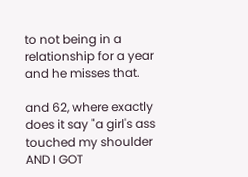to not being in a relationship for a year and he misses that.

and 62, where exactly does it say "a girl's ass touched my shoulder AND I GOT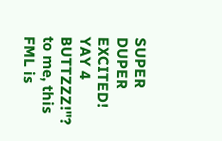SUPER DUPER EXCITED! YAY 4 BUTTZZZ!"? to me, this FML is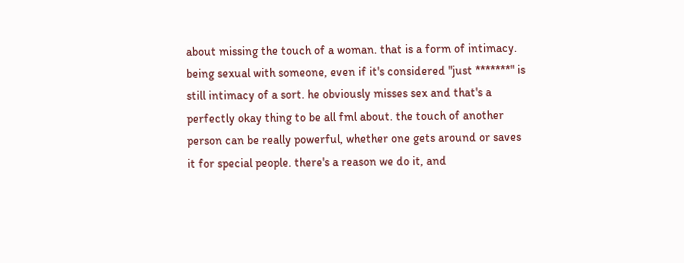about missing the touch of a woman. that is a form of intimacy. being sexual with someone, even if it's considered "just *******" is still intimacy of a sort. he obviously misses sex and that's a perfectly okay thing to be all fml about. the touch of another person can be really powerful, whether one gets around or saves it for special people. there's a reason we do it, and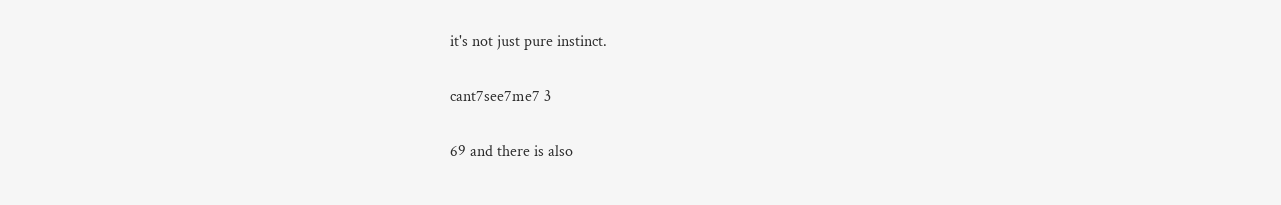it's not just pure instinct.

cant7see7me7 3

69 and there is also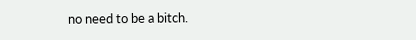no need to be a bitch.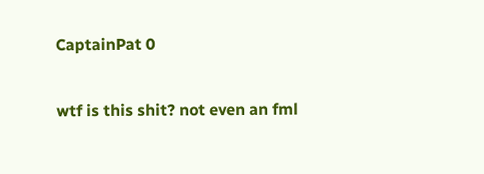CaptainPat 0

wtf is this shit? not even an fml